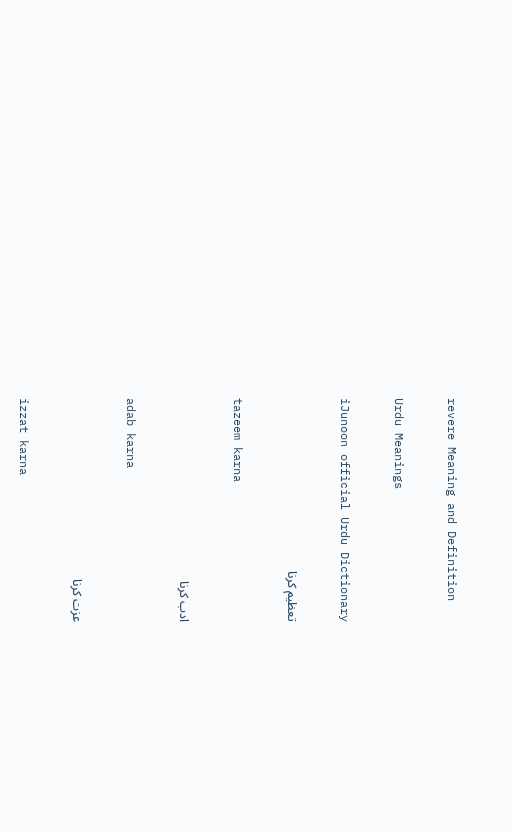revere Meaning and Definition

Urdu Meanings

iJunoon official Urdu Dictionary

تعظیم کرنا

tazeem karna

ادب کرنا

adab karna

عزت کرنا

izzat karna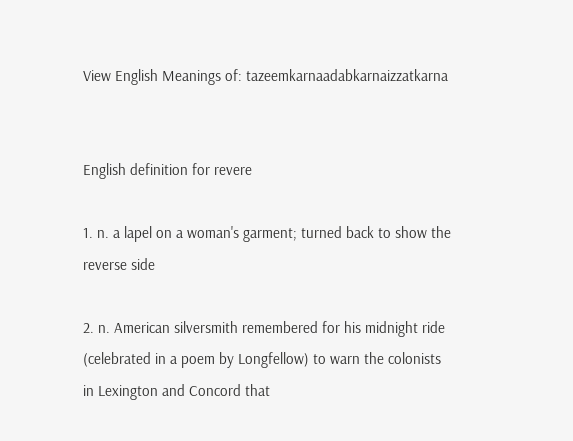View English Meanings of: tazeemkarnaadabkarnaizzatkarna


English definition for revere

1. n. a lapel on a woman's garment; turned back to show the reverse side

2. n. American silversmith remembered for his midnight ride (celebrated in a poem by Longfellow) to warn the colonists in Lexington and Concord that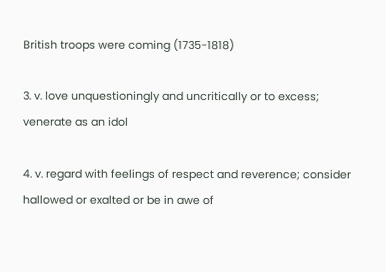British troops were coming (1735-1818)

3. v. love unquestioningly and uncritically or to excess; venerate as an idol

4. v. regard with feelings of respect and reverence; consider hallowed or exalted or be in awe of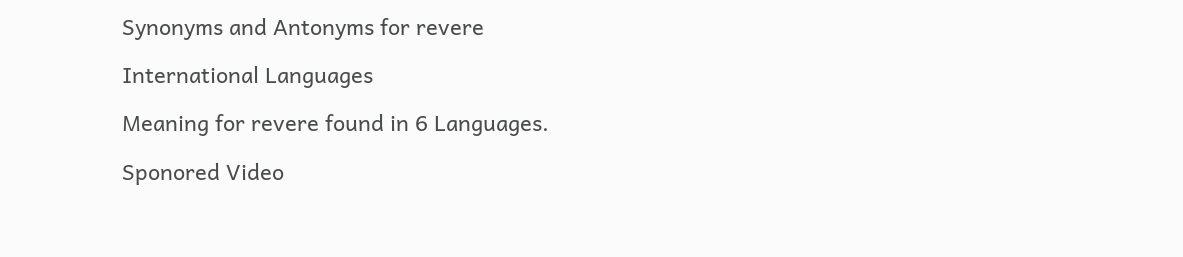Synonyms and Antonyms for revere

International Languages

Meaning for revere found in 6 Languages.

Sponored Video